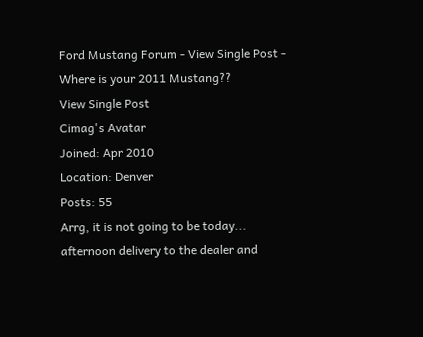Ford Mustang Forum - View Single Post - Where is your 2011 Mustang??
View Single Post
Cimag's Avatar
Joined: Apr 2010
Location: Denver
Posts: 55
Arrg, it is not going to be today... afternoon delivery to the dealer and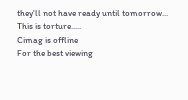they'll not have ready until tomorrow...
This is torture.....
Cimag is offline
For the best viewing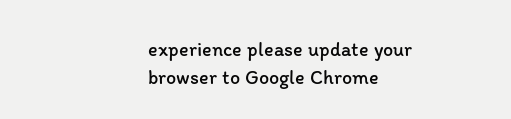experience please update your browser to Google Chrome